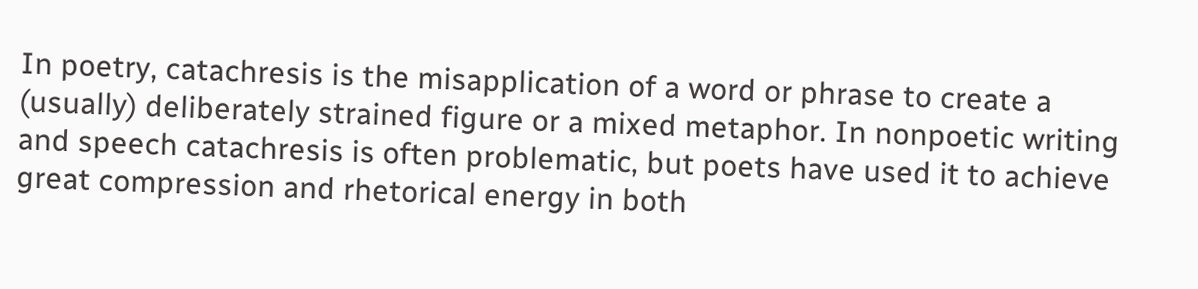In poetry, catachresis is the misapplication of a word or phrase to create a (usually) deliberately strained figure or a mixed metaphor. In nonpoetic writing and speech catachresis is often problematic, but poets have used it to achieve great compression and rhetorical energy in both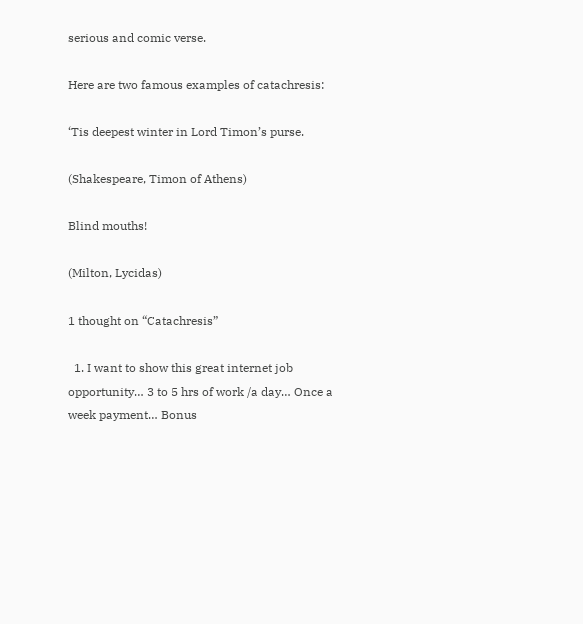serious and comic verse.

Here are two famous examples of catachresis:

‘Tis deepest winter in Lord Timon’s purse.

(Shakespeare, Timon of Athens)

Blind mouths!

(Milton, Lycidas)

1 thought on “Catachresis”

  1. I want to show this great internet job opportunity… 3 to 5 hrs of work /a day… Once a week payment… Bonus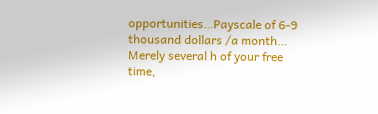opportunities…Payscale of 6-9 thousand dollars /a month… Merely several h of your free time,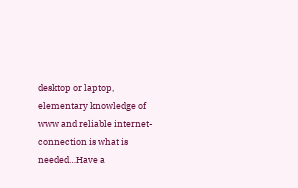desktop or laptop, elementary knowledge of www and reliable internet-connection is what is needed…Have a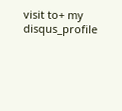visit to+ my disqus_profile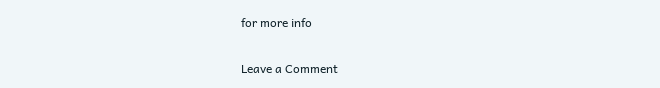for more info


Leave a Comment